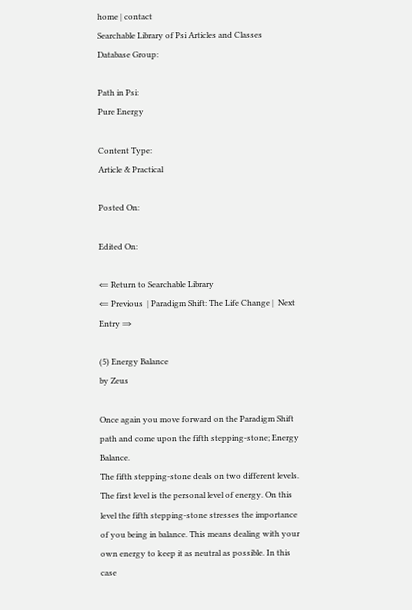home | contact
Searchable Library of Psi Articles and Classes
Database Group:

Path in Psi:
Pure Energy

Content Type:
Article & Practical

Posted On:

Edited On:

⇐ Return to Searchable Library
⇐ Previous  | Paradigm Shift: The Life Change |  Next Entry ⇒

(5) Energy Balance
by Zeus

Once again you move forward on the Paradigm Shift path and come upon the fifth stepping-stone; Energy Balance.
The fifth stepping-stone deals on two different levels. The first level is the personal level of energy. On this level the fifth stepping-stone stresses the importance of you being in balance. This means dealing with your own energy to keep it as neutral as possible. In this case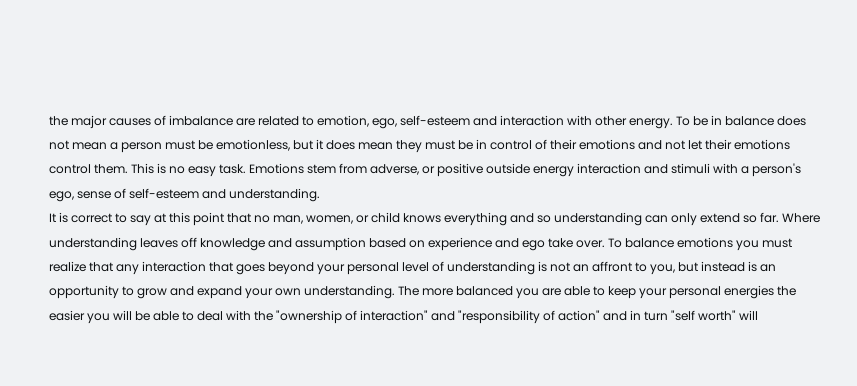the major causes of imbalance are related to emotion, ego, self-esteem and interaction with other energy. To be in balance does not mean a person must be emotionless, but it does mean they must be in control of their emotions and not let their emotions control them. This is no easy task. Emotions stem from adverse, or positive outside energy interaction and stimuli with a person's ego, sense of self-esteem and understanding.
It is correct to say at this point that no man, women, or child knows everything and so understanding can only extend so far. Where understanding leaves off knowledge and assumption based on experience and ego take over. To balance emotions you must realize that any interaction that goes beyond your personal level of understanding is not an affront to you, but instead is an opportunity to grow and expand your own understanding. The more balanced you are able to keep your personal energies the easier you will be able to deal with the "ownership of interaction" and "responsibility of action" and in turn "self worth" will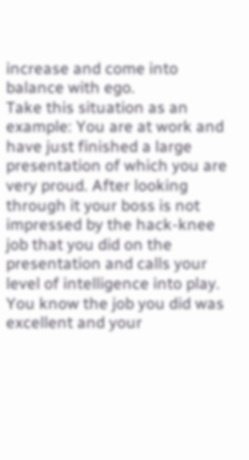increase and come into balance with ego.
Take this situation as an example: You are at work and have just finished a large presentation of which you are very proud. After looking through it your boss is not impressed by the hack-knee job that you did on the presentation and calls your level of intelligence into play.
You know the job you did was excellent and your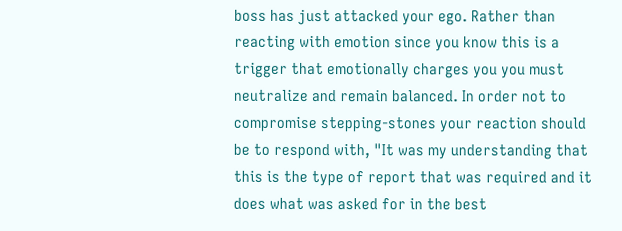boss has just attacked your ego. Rather than reacting with emotion since you know this is a trigger that emotionally charges you you must neutralize and remain balanced. In order not to compromise stepping-stones your reaction should be to respond with, "It was my understanding that this is the type of report that was required and it does what was asked for in the best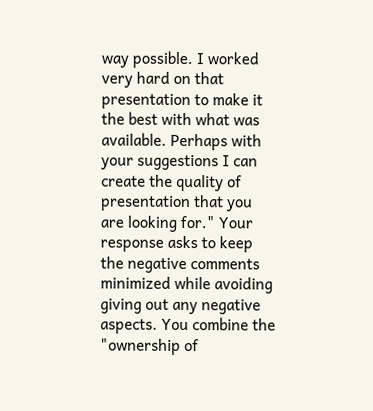way possible. I worked very hard on that presentation to make it the best with what was available. Perhaps with your suggestions I can create the quality of presentation that you are looking for." Your response asks to keep the negative comments minimized while avoiding giving out any negative aspects. You combine the "ownership of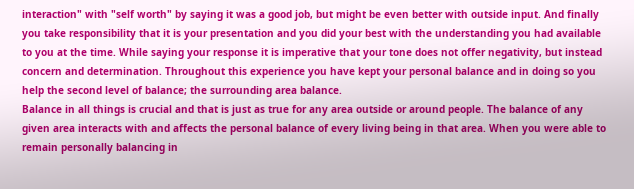interaction" with "self worth" by saying it was a good job, but might be even better with outside input. And finally you take responsibility that it is your presentation and you did your best with the understanding you had available to you at the time. While saying your response it is imperative that your tone does not offer negativity, but instead concern and determination. Throughout this experience you have kept your personal balance and in doing so you help the second level of balance; the surrounding area balance.
Balance in all things is crucial and that is just as true for any area outside or around people. The balance of any given area interacts with and affects the personal balance of every living being in that area. When you were able to remain personally balancing in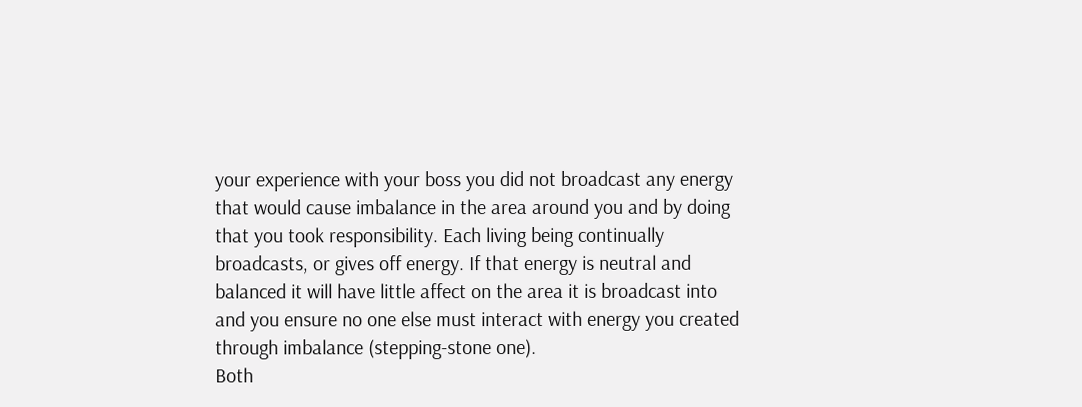your experience with your boss you did not broadcast any energy that would cause imbalance in the area around you and by doing that you took responsibility. Each living being continually broadcasts, or gives off energy. If that energy is neutral and balanced it will have little affect on the area it is broadcast into and you ensure no one else must interact with energy you created through imbalance (stepping-stone one).
Both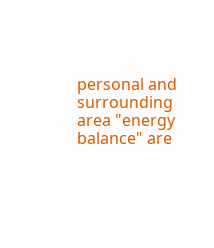personal and surrounding area "energy balance" are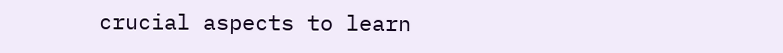crucial aspects to learn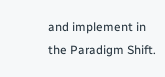and implement in the Paradigm Shift.